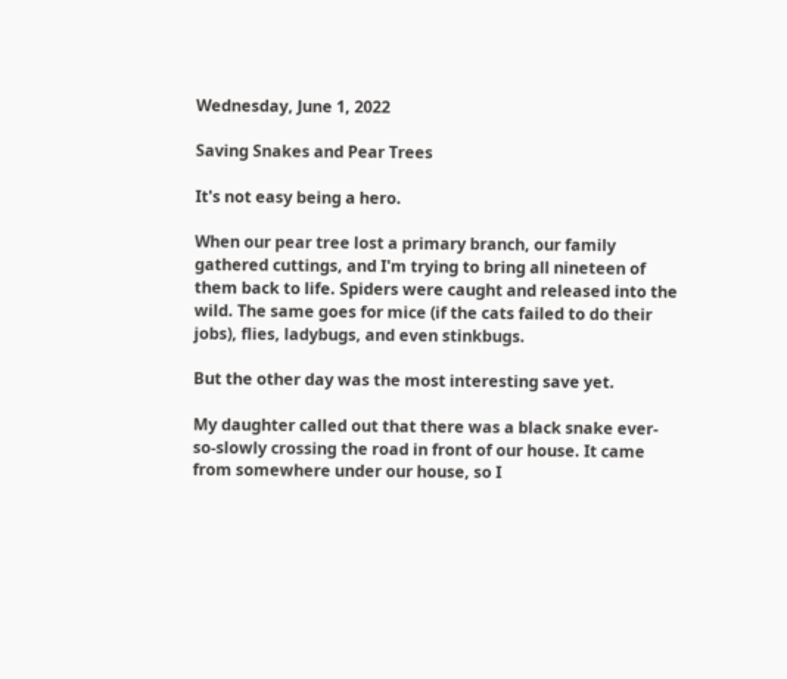Wednesday, June 1, 2022

Saving Snakes and Pear Trees

It's not easy being a hero.

When our pear tree lost a primary branch, our family gathered cuttings, and I'm trying to bring all nineteen of them back to life. Spiders were caught and released into the wild. The same goes for mice (if the cats failed to do their jobs), flies, ladybugs, and even stinkbugs.

But the other day was the most interesting save yet.

My daughter called out that there was a black snake ever-so-slowly crossing the road in front of our house. It came from somewhere under our house, so I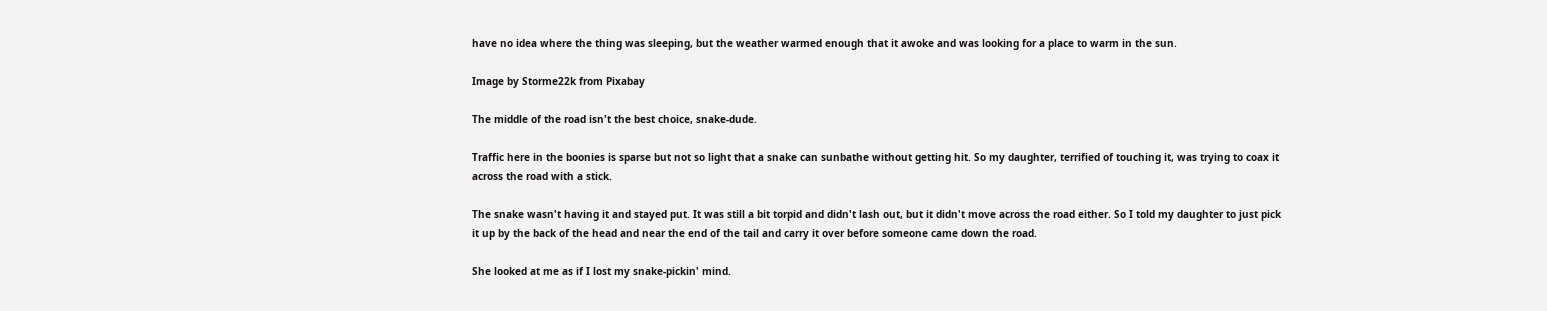have no idea where the thing was sleeping, but the weather warmed enough that it awoke and was looking for a place to warm in the sun.

Image by Storme22k from Pixabay

The middle of the road isn't the best choice, snake-dude.

Traffic here in the boonies is sparse but not so light that a snake can sunbathe without getting hit. So my daughter, terrified of touching it, was trying to coax it across the road with a stick.

The snake wasn't having it and stayed put. It was still a bit torpid and didn't lash out, but it didn't move across the road either. So I told my daughter to just pick it up by the back of the head and near the end of the tail and carry it over before someone came down the road.

She looked at me as if I lost my snake-pickin' mind.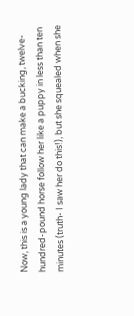Now, this is a young lady that can make a bucking, twelve-hundred-pound horse follow her like a puppy in less than ten minutes (truth- I saw her do this!), but she squealed when she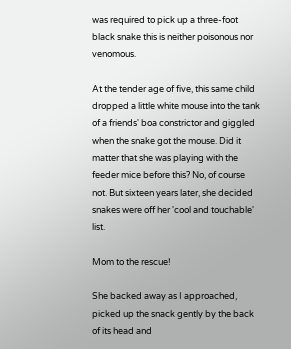was required to pick up a three-foot black snake this is neither poisonous nor venomous.

At the tender age of five, this same child dropped a little white mouse into the tank of a friends' boa constrictor and giggled when the snake got the mouse. Did it matter that she was playing with the feeder mice before this? No, of course not. But sixteen years later, she decided snakes were off her 'cool and touchable' list.

Mom to the rescue!

She backed away as I approached, picked up the snack gently by the back of its head and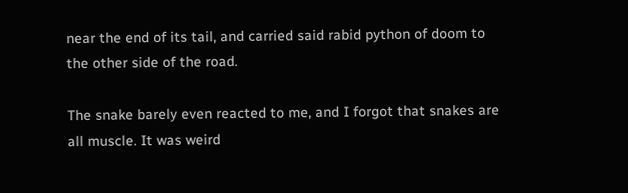near the end of its tail, and carried said rabid python of doom to the other side of the road.

The snake barely even reacted to me, and I forgot that snakes are all muscle. It was weird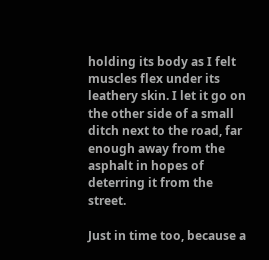holding its body as I felt muscles flex under its leathery skin. I let it go on the other side of a small ditch next to the road, far enough away from the asphalt in hopes of deterring it from the street.

Just in time too, because a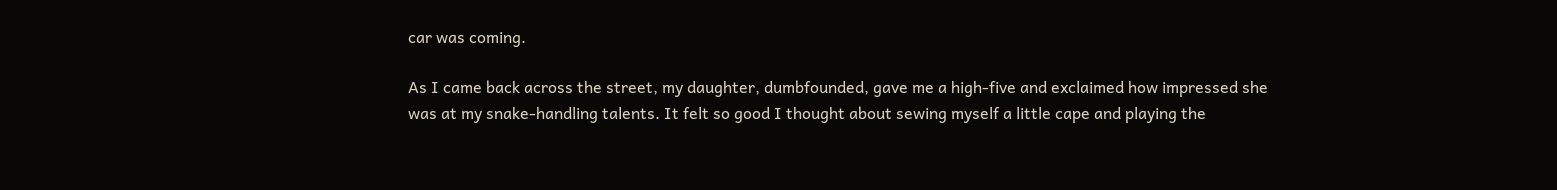car was coming.

As I came back across the street, my daughter, dumbfounded, gave me a high-five and exclaimed how impressed she was at my snake-handling talents. It felt so good I thought about sewing myself a little cape and playing the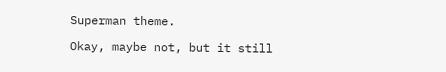Superman theme.

Okay, maybe not, but it still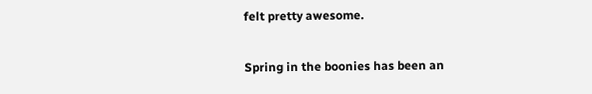felt pretty awesome.

Spring in the boonies has been an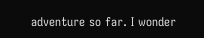adventure so far. I wonder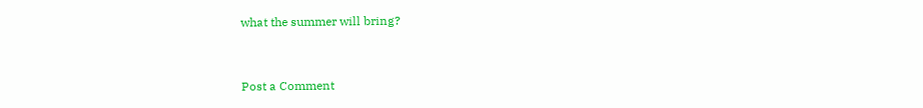what the summer will bring?


Post a Comment